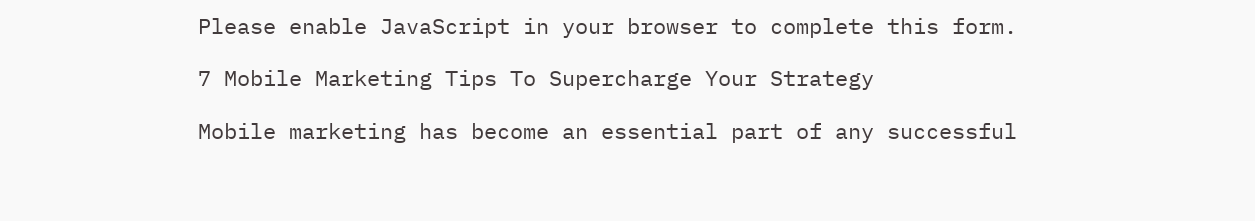Please enable JavaScript in your browser to complete this form.

7 Mobile Marketing Tips To Supercharge Your Strategy

Mobile marketing has become an essential part of any successful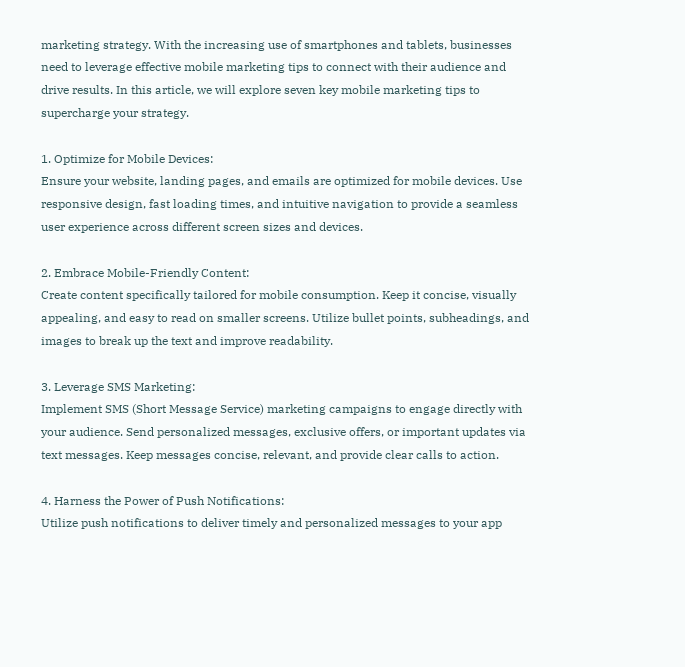marketing strategy. With the increasing use of smartphones and tablets, businesses need to leverage effective mobile marketing tips to connect with their audience and drive results. In this article, we will explore seven key mobile marketing tips to supercharge your strategy.

1. Optimize for Mobile Devices:
Ensure your website, landing pages, and emails are optimized for mobile devices. Use responsive design, fast loading times, and intuitive navigation to provide a seamless user experience across different screen sizes and devices.

2. Embrace Mobile-Friendly Content:
Create content specifically tailored for mobile consumption. Keep it concise, visually appealing, and easy to read on smaller screens. Utilize bullet points, subheadings, and images to break up the text and improve readability.

3. Leverage SMS Marketing:
Implement SMS (Short Message Service) marketing campaigns to engage directly with your audience. Send personalized messages, exclusive offers, or important updates via text messages. Keep messages concise, relevant, and provide clear calls to action.

4. Harness the Power of Push Notifications:
Utilize push notifications to deliver timely and personalized messages to your app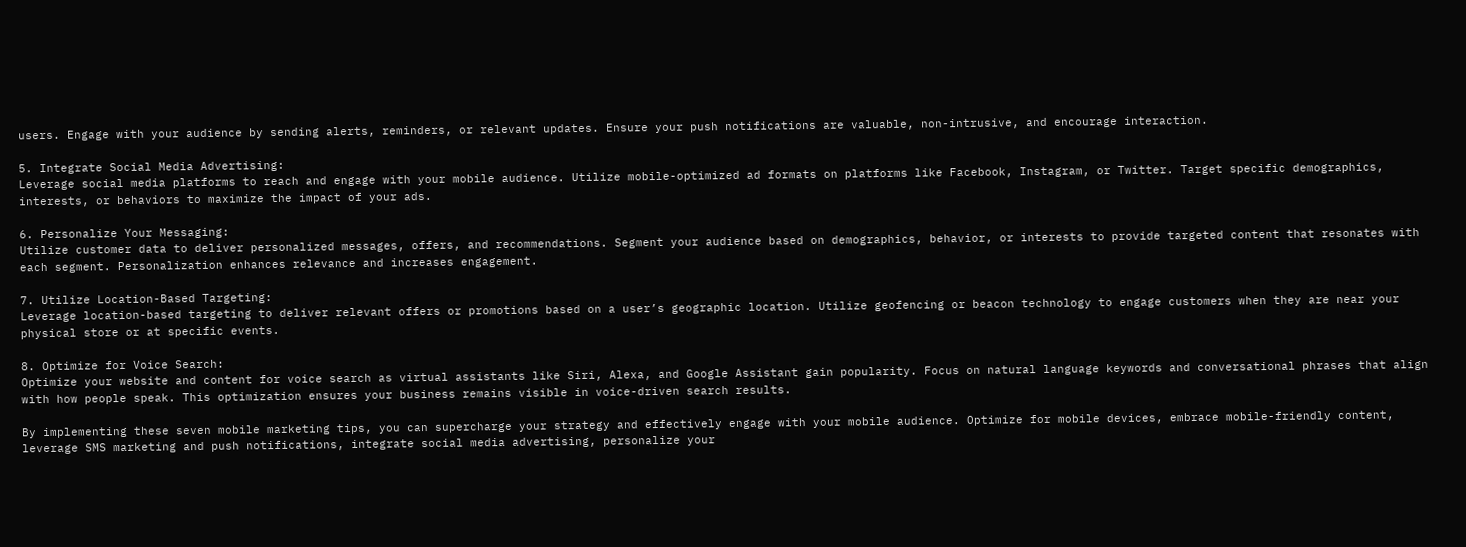users. Engage with your audience by sending alerts, reminders, or relevant updates. Ensure your push notifications are valuable, non-intrusive, and encourage interaction.

5. Integrate Social Media Advertising:
Leverage social media platforms to reach and engage with your mobile audience. Utilize mobile-optimized ad formats on platforms like Facebook, Instagram, or Twitter. Target specific demographics, interests, or behaviors to maximize the impact of your ads.

6. Personalize Your Messaging:
Utilize customer data to deliver personalized messages, offers, and recommendations. Segment your audience based on demographics, behavior, or interests to provide targeted content that resonates with each segment. Personalization enhances relevance and increases engagement.

7. Utilize Location-Based Targeting:
Leverage location-based targeting to deliver relevant offers or promotions based on a user’s geographic location. Utilize geofencing or beacon technology to engage customers when they are near your physical store or at specific events.

8. Optimize for Voice Search:
Optimize your website and content for voice search as virtual assistants like Siri, Alexa, and Google Assistant gain popularity. Focus on natural language keywords and conversational phrases that align with how people speak. This optimization ensures your business remains visible in voice-driven search results.

By implementing these seven mobile marketing tips, you can supercharge your strategy and effectively engage with your mobile audience. Optimize for mobile devices, embrace mobile-friendly content, leverage SMS marketing and push notifications, integrate social media advertising, personalize your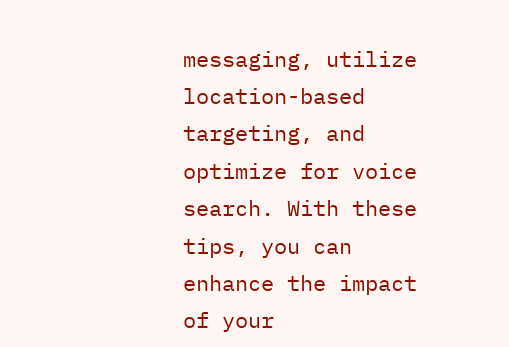messaging, utilize location-based targeting, and optimize for voice search. With these tips, you can enhance the impact of your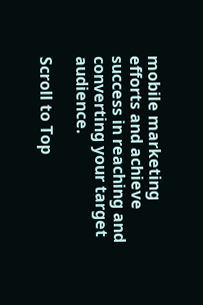mobile marketing efforts and achieve success in reaching and converting your target audience.

Scroll to Top